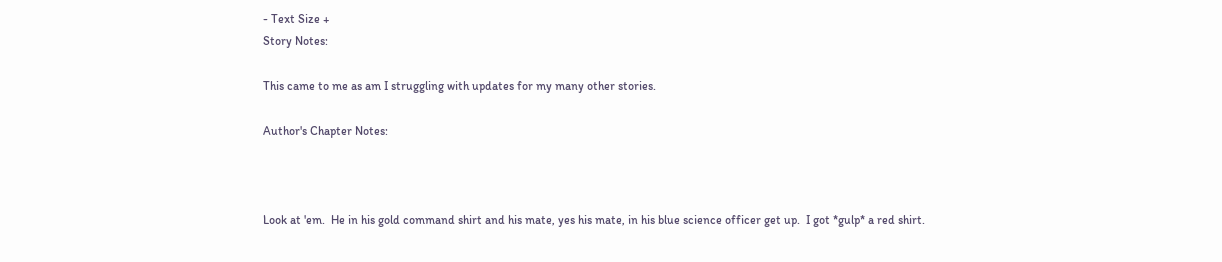- Text Size +
Story Notes:

This came to me as am I struggling with updates for my many other stories.

Author's Chapter Notes:



Look at 'em.  He in his gold command shirt and his mate, yes his mate, in his blue science officer get up.  I got *gulp* a red shirt.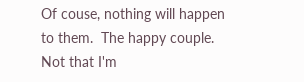Of couse, nothing will happen to them.  The happy couple.  Not that I'm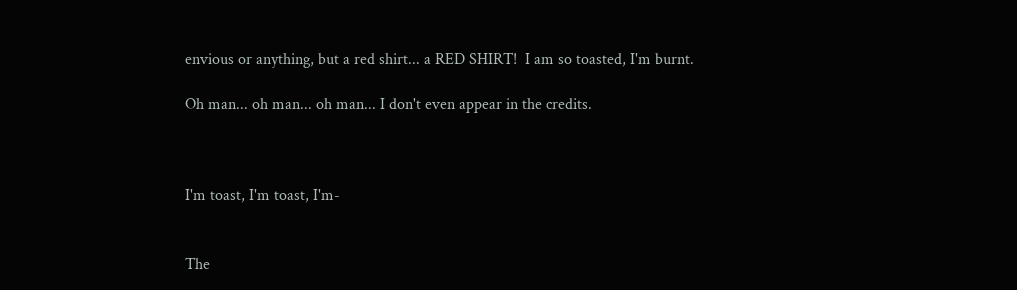envious or anything, but a red shirt... a RED SHIRT!  I am so toasted, I'm burnt.

Oh man... oh man... oh man... I don't even appear in the credits.



I'm toast, I'm toast, I'm-


The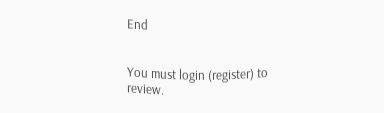End


You must login (register) to review.